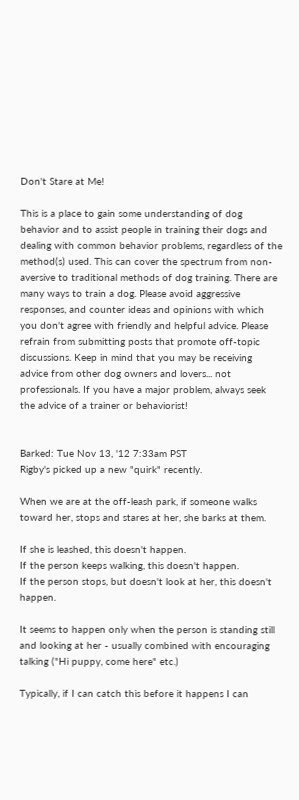Don't Stare at Me!

This is a place to gain some understanding of dog behavior and to assist people in training their dogs and dealing with common behavior problems, regardless of the method(s) used. This can cover the spectrum from non-aversive to traditional methods of dog training. There are many ways to train a dog. Please avoid aggressive responses, and counter ideas and opinions with which you don't agree with friendly and helpful advice. Please refrain from submitting posts that promote off-topic discussions. Keep in mind that you may be receiving advice from other dog owners and lovers... not professionals. If you have a major problem, always seek the advice of a trainer or behaviorist!


Barked: Tue Nov 13, '12 7:33am PST
Rigby's picked up a new "quirk" recently.

When we are at the off-leash park, if someone walks toward her, stops and stares at her, she barks at them.

If she is leashed, this doesn't happen.
If the person keeps walking, this doesn't happen.
If the person stops, but doesn't look at her, this doesn't happen.

It seems to happen only when the person is standing still and looking at her - usually combined with encouraging talking ("Hi puppy, come here" etc.)

Typically, if I can catch this before it happens I can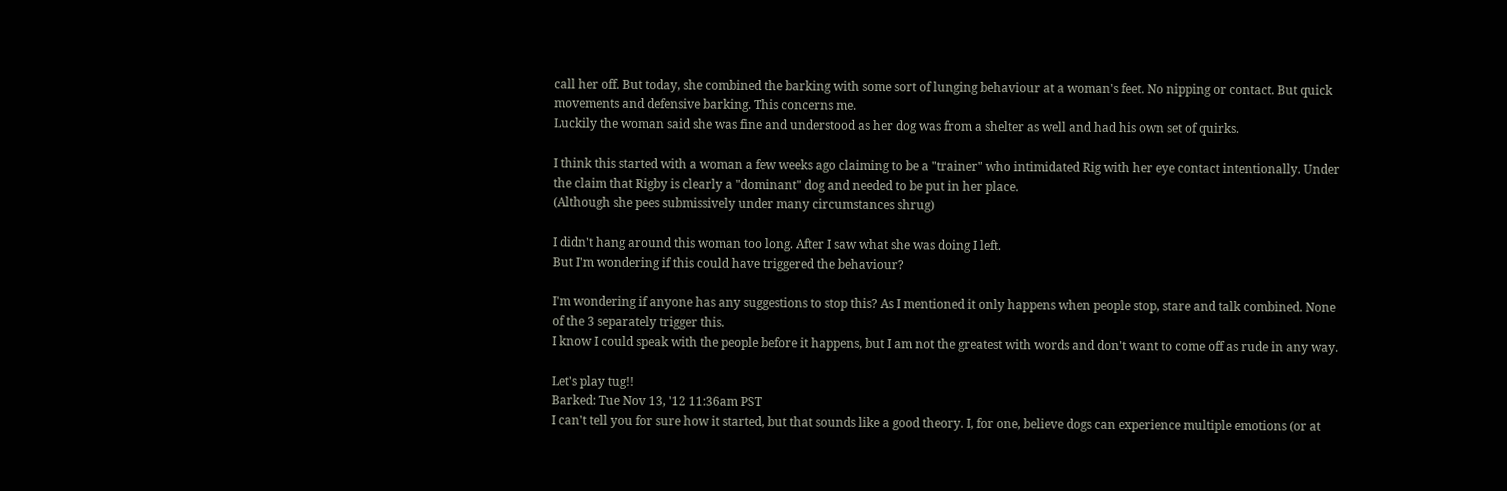call her off. But today, she combined the barking with some sort of lunging behaviour at a woman's feet. No nipping or contact. But quick movements and defensive barking. This concerns me.
Luckily the woman said she was fine and understood as her dog was from a shelter as well and had his own set of quirks.

I think this started with a woman a few weeks ago claiming to be a "trainer" who intimidated Rig with her eye contact intentionally. Under the claim that Rigby is clearly a "dominant" dog and needed to be put in her place.
(Although she pees submissively under many circumstances shrug)

I didn't hang around this woman too long. After I saw what she was doing I left.
But I'm wondering if this could have triggered the behaviour?

I'm wondering if anyone has any suggestions to stop this? As I mentioned it only happens when people stop, stare and talk combined. None of the 3 separately trigger this.
I know I could speak with the people before it happens, but I am not the greatest with words and don't want to come off as rude in any way.

Let's play tug!!
Barked: Tue Nov 13, '12 11:36am PST
I can't tell you for sure how it started, but that sounds like a good theory. I, for one, believe dogs can experience multiple emotions (or at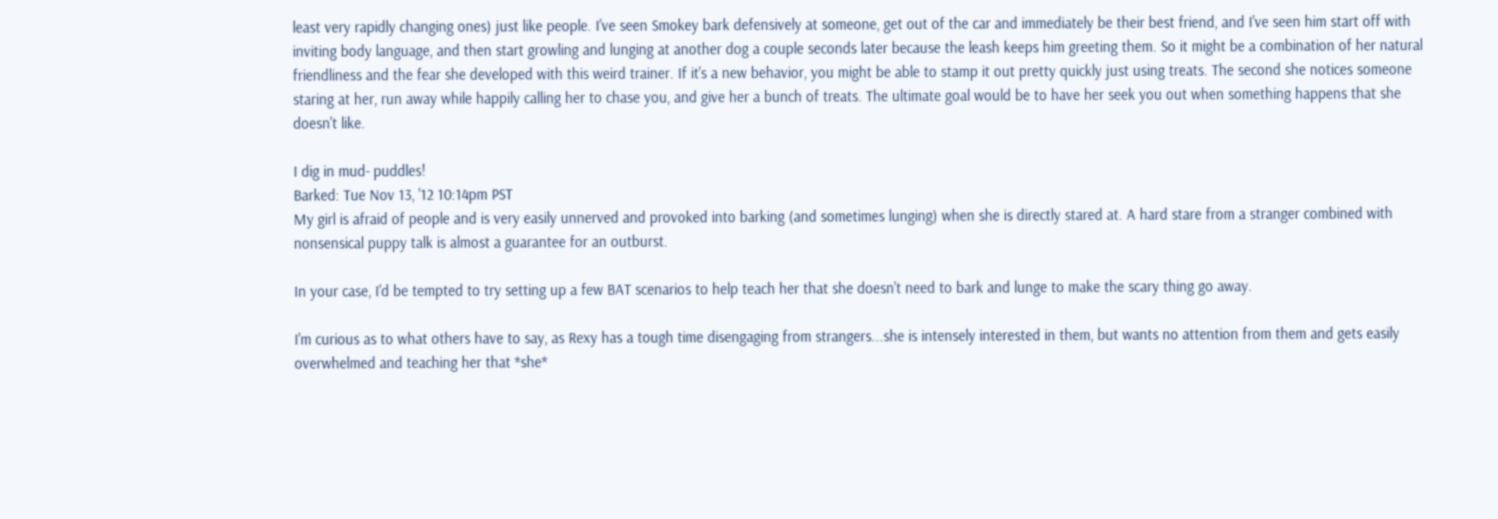least very rapidly changing ones) just like people. I've seen Smokey bark defensively at someone, get out of the car and immediately be their best friend, and I've seen him start off with inviting body language, and then start growling and lunging at another dog a couple seconds later because the leash keeps him greeting them. So it might be a combination of her natural friendliness and the fear she developed with this weird trainer. If it's a new behavior, you might be able to stamp it out pretty quickly just using treats. The second she notices someone staring at her, run away while happily calling her to chase you, and give her a bunch of treats. The ultimate goal would be to have her seek you out when something happens that she doesn't like.

I dig in mud- puddles!
Barked: Tue Nov 13, '12 10:14pm PST
My girl is afraid of people and is very easily unnerved and provoked into barking (and sometimes lunging) when she is directly stared at. A hard stare from a stranger combined with nonsensical puppy talk is almost a guarantee for an outburst.

In your case, I'd be tempted to try setting up a few BAT scenarios to help teach her that she doesn't need to bark and lunge to make the scary thing go away.

I'm curious as to what others have to say, as Rexy has a tough time disengaging from strangers...she is intensely interested in them, but wants no attention from them and gets easily overwhelmed and teaching her that *she*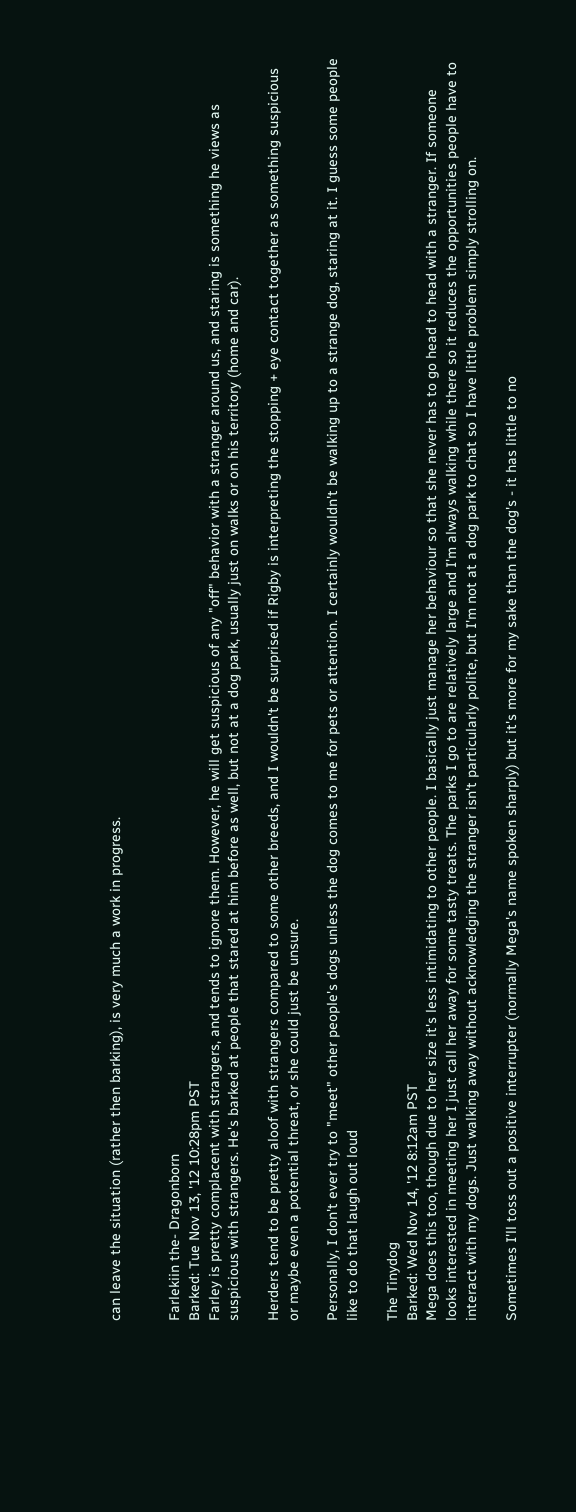can leave the situation (rather then barking), is very much a work in progress.


Farlekiin the- Dragonborn
Barked: Tue Nov 13, '12 10:28pm PST
Farley is pretty complacent with strangers, and tends to ignore them. However, he will get suspicious of any "off" behavior with a stranger around us, and staring is something he views as suspicious with strangers. He's barked at people that stared at him before as well, but not at a dog park, usually just on walks or on his territory (home and car).

Herders tend to be pretty aloof with strangers compared to some other breeds, and I wouldn't be surprised if Rigby is interpreting the stopping + eye contact together as something suspicious or maybe even a potential threat, or she could just be unsure.

Personally, I don't ever try to "meet" other people's dogs unless the dog comes to me for pets or attention. I certainly wouldn't be walking up to a strange dog, staring at it. I guess some people like to do that laugh out loud

The Tinydog
Barked: Wed Nov 14, '12 8:12am PST
Mega does this too, though due to her size it's less intimidating to other people. I basically just manage her behaviour so that she never has to go head to head with a stranger. If someone looks interested in meeting her I just call her away for some tasty treats. The parks I go to are relatively large and I'm always walking while there so it reduces the opportunities people have to interact with my dogs. Just walking away without acknowledging the stranger isn't particularly polite, but I'm not at a dog park to chat so I have little problem simply strolling on.

Sometimes I'll toss out a positive interrupter (normally Mega's name spoken sharply) but it's more for my sake than the dog's - it has little to no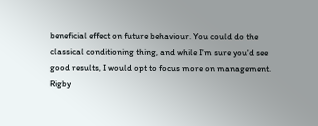beneficial effect on future behaviour. You could do the classical conditioning thing, and while I'm sure you'd see good results, I would opt to focus more on management. Rigby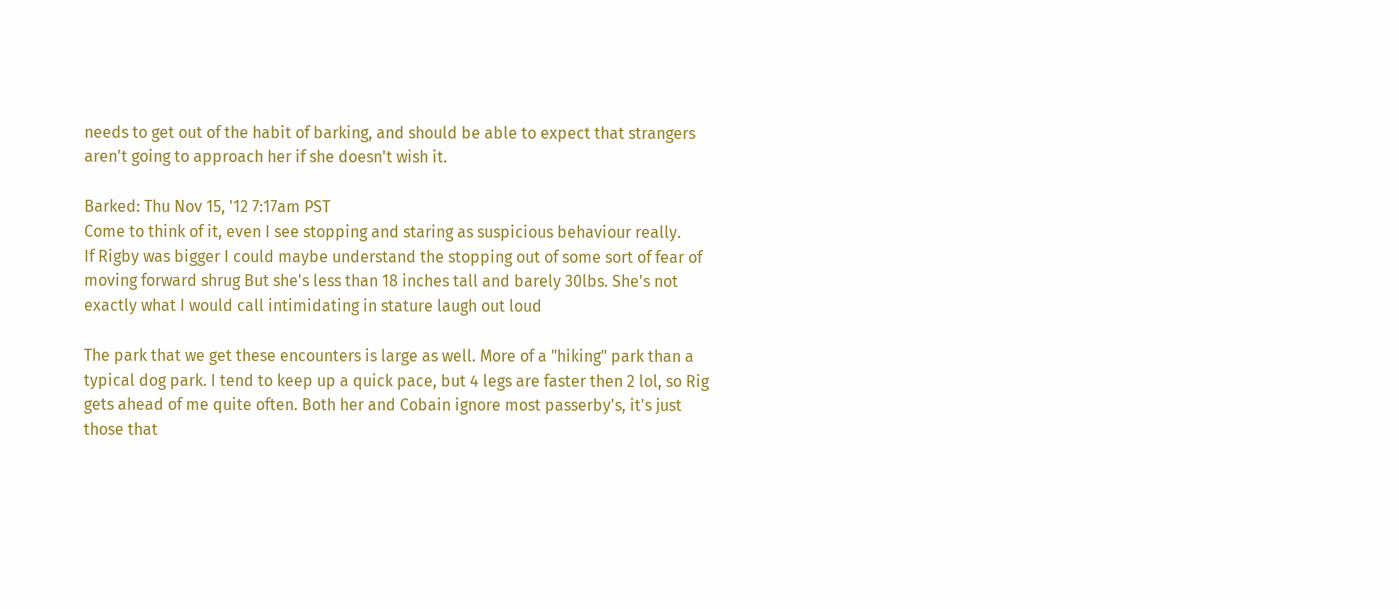needs to get out of the habit of barking, and should be able to expect that strangers aren't going to approach her if she doesn't wish it.

Barked: Thu Nov 15, '12 7:17am PST
Come to think of it, even I see stopping and staring as suspicious behaviour really.
If Rigby was bigger I could maybe understand the stopping out of some sort of fear of moving forward shrug But she's less than 18 inches tall and barely 30lbs. She's not exactly what I would call intimidating in stature laugh out loud

The park that we get these encounters is large as well. More of a "hiking" park than a typical dog park. I tend to keep up a quick pace, but 4 legs are faster then 2 lol, so Rig gets ahead of me quite often. Both her and Cobain ignore most passerby's, it's just those that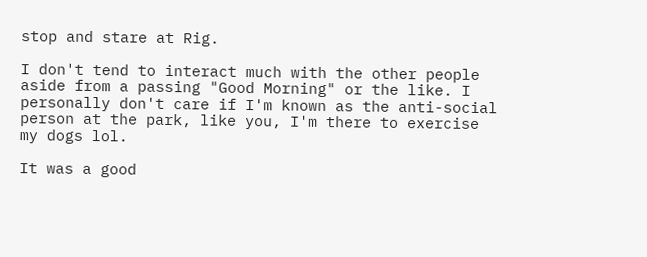stop and stare at Rig.

I don't tend to interact much with the other people aside from a passing "Good Morning" or the like. I personally don't care if I'm known as the anti-social person at the park, like you, I'm there to exercise my dogs lol.

It was a good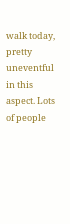walk today, pretty uneventful in this aspect. Lots of people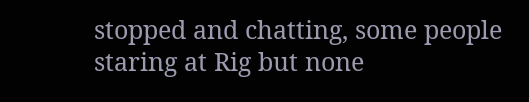stopped and chatting, some people staring at Rig but none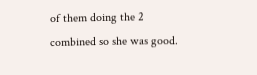of them doing the 2 combined so she was good.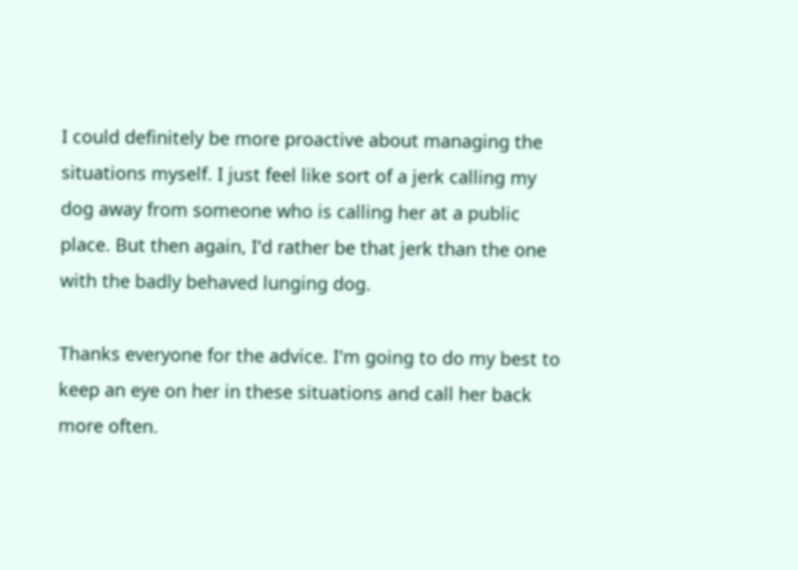I could definitely be more proactive about managing the situations myself. I just feel like sort of a jerk calling my dog away from someone who is calling her at a public place. But then again, I'd rather be that jerk than the one with the badly behaved lunging dog.

Thanks everyone for the advice. I'm going to do my best to keep an eye on her in these situations and call her back more often.